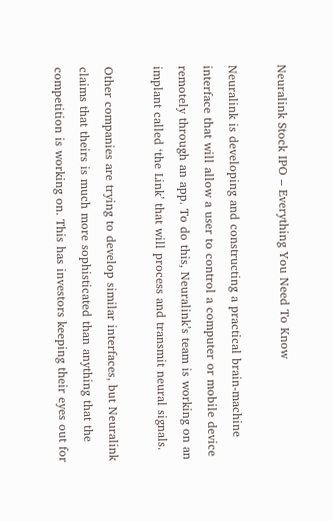Neuralink Stock IPO – Everything You Need To Know

Neuralink is developing and constructing a practical brain-machine interface that will allow a user to control a computer or mobile device remotely through an app. To do this, Neuralink’s team is working on an implant called ‘the Link’ that will process and transmit neural signals.

Other companies are trying to develop similar interfaces, but Neuralink claims that theirs is much more sophisticated than anything that the competition is working on. This has investors keeping their eyes out for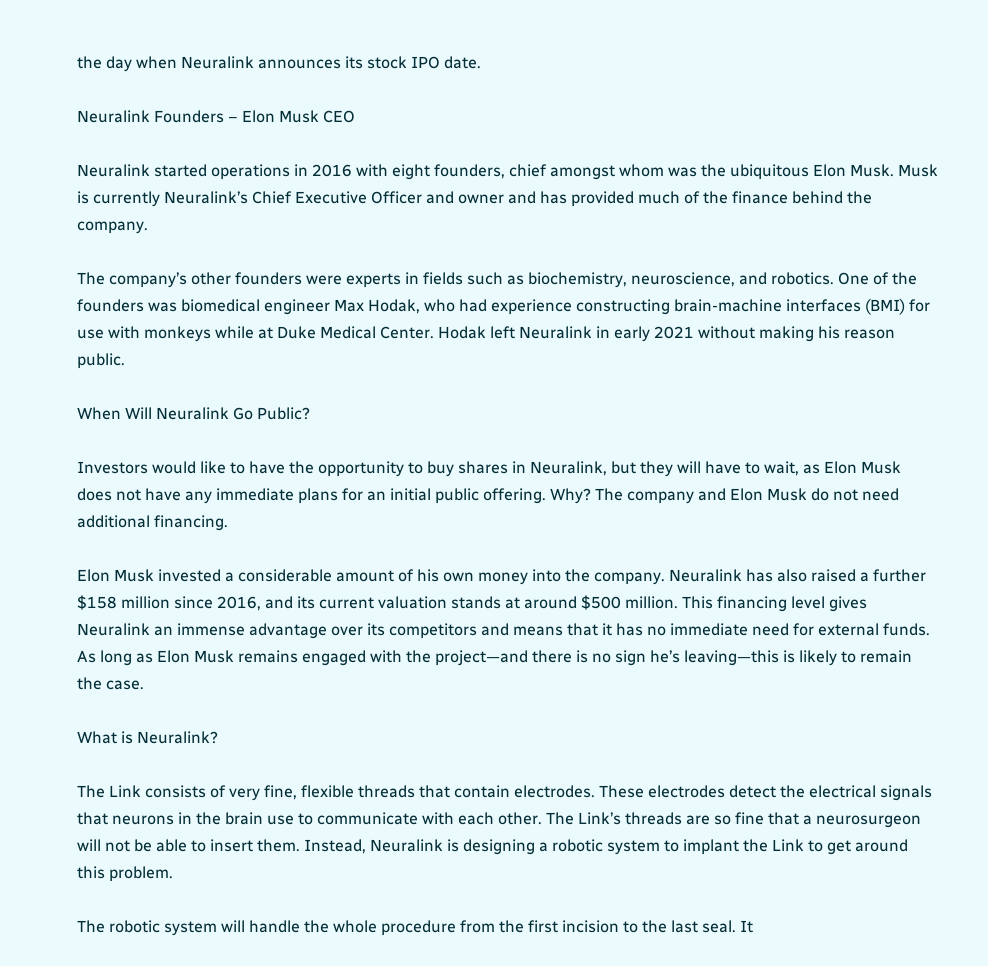the day when Neuralink announces its stock IPO date.

Neuralink Founders – Elon Musk CEO

Neuralink started operations in 2016 with eight founders, chief amongst whom was the ubiquitous Elon Musk. Musk is currently Neuralink’s Chief Executive Officer and owner and has provided much of the finance behind the company.

The company’s other founders were experts in fields such as biochemistry, neuroscience, and robotics. One of the founders was biomedical engineer Max Hodak, who had experience constructing brain-machine interfaces (BMI) for use with monkeys while at Duke Medical Center. Hodak left Neuralink in early 2021 without making his reason public.

When Will Neuralink Go Public?

Investors would like to have the opportunity to buy shares in Neuralink, but they will have to wait, as Elon Musk does not have any immediate plans for an initial public offering. Why? The company and Elon Musk do not need additional financing.

Elon Musk invested a considerable amount of his own money into the company. Neuralink has also raised a further $158 million since 2016, and its current valuation stands at around $500 million. This financing level gives Neuralink an immense advantage over its competitors and means that it has no immediate need for external funds. As long as Elon Musk remains engaged with the project—and there is no sign he’s leaving—this is likely to remain the case.

What is Neuralink?

The Link consists of very fine, flexible threads that contain electrodes. These electrodes detect the electrical signals that neurons in the brain use to communicate with each other. The Link’s threads are so fine that a neurosurgeon will not be able to insert them. Instead, Neuralink is designing a robotic system to implant the Link to get around this problem.

The robotic system will handle the whole procedure from the first incision to the last seal. It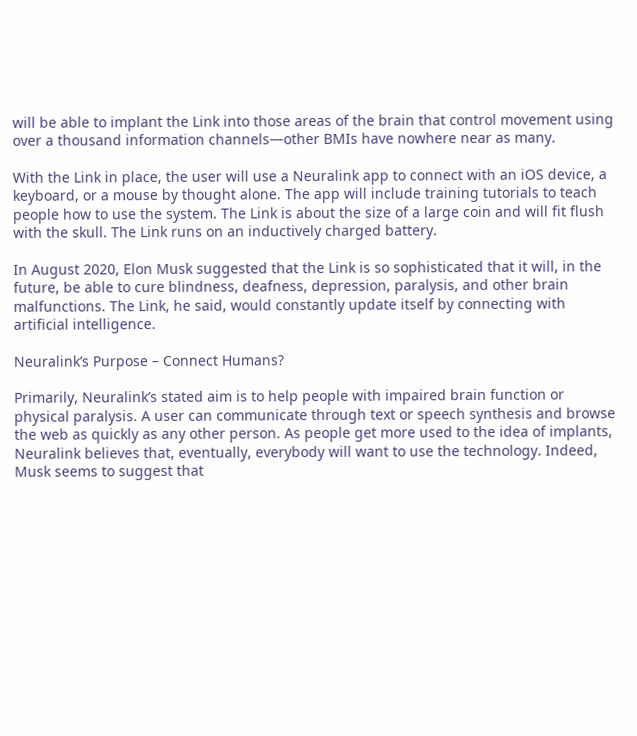will be able to implant the Link into those areas of the brain that control movement using over a thousand information channels—other BMIs have nowhere near as many.

With the Link in place, the user will use a Neuralink app to connect with an iOS device, a keyboard, or a mouse by thought alone. The app will include training tutorials to teach people how to use the system. The Link is about the size of a large coin and will fit flush with the skull. The Link runs on an inductively charged battery.

In August 2020, Elon Musk suggested that the Link is so sophisticated that it will, in the future, be able to cure blindness, deafness, depression, paralysis, and other brain malfunctions. The Link, he said, would constantly update itself by connecting with artificial intelligence.

Neuralink’s Purpose – Connect Humans?

Primarily, Neuralink’s stated aim is to help people with impaired brain function or physical paralysis. A user can communicate through text or speech synthesis and browse the web as quickly as any other person. As people get more used to the idea of implants, Neuralink believes that, eventually, everybody will want to use the technology. Indeed, Musk seems to suggest that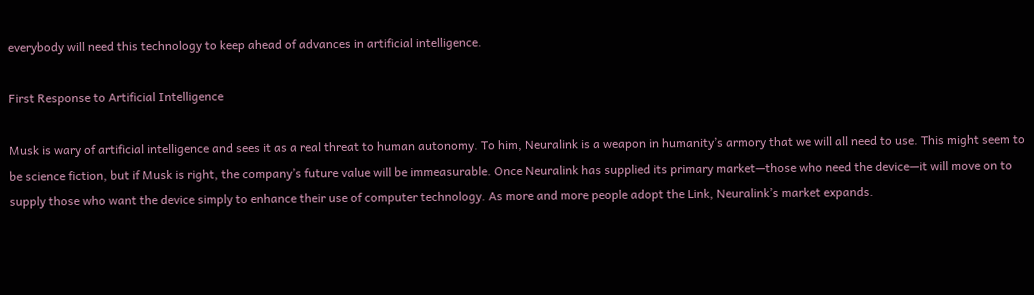everybody will need this technology to keep ahead of advances in artificial intelligence.

First Response to Artificial Intelligence

Musk is wary of artificial intelligence and sees it as a real threat to human autonomy. To him, Neuralink is a weapon in humanity’s armory that we will all need to use. This might seem to be science fiction, but if Musk is right, the company’s future value will be immeasurable. Once Neuralink has supplied its primary market—those who need the device—it will move on to supply those who want the device simply to enhance their use of computer technology. As more and more people adopt the Link, Neuralink’s market expands.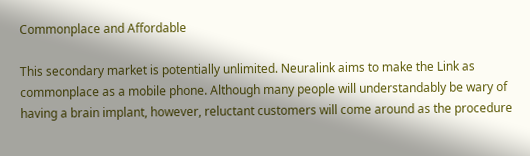Commonplace and Affordable

This secondary market is potentially unlimited. Neuralink aims to make the Link as commonplace as a mobile phone. Although many people will understandably be wary of having a brain implant, however, reluctant customers will come around as the procedure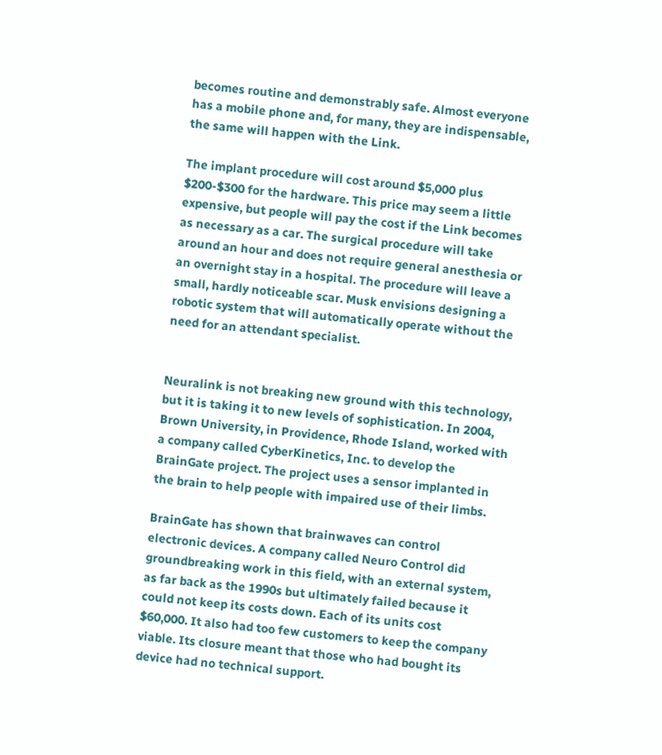becomes routine and demonstrably safe. Almost everyone has a mobile phone and, for many, they are indispensable, the same will happen with the Link.

The implant procedure will cost around $5,000 plus $200-$300 for the hardware. This price may seem a little expensive, but people will pay the cost if the Link becomes as necessary as a car. The surgical procedure will take around an hour and does not require general anesthesia or an overnight stay in a hospital. The procedure will leave a small, hardly noticeable scar. Musk envisions designing a robotic system that will automatically operate without the need for an attendant specialist.


Neuralink is not breaking new ground with this technology, but it is taking it to new levels of sophistication. In 2004, Brown University, in Providence, Rhode Island, worked with a company called CyberKinetics, Inc. to develop the BrainGate project. The project uses a sensor implanted in the brain to help people with impaired use of their limbs.

BrainGate has shown that brainwaves can control electronic devices. A company called Neuro Control did groundbreaking work in this field, with an external system, as far back as the 1990s but ultimately failed because it could not keep its costs down. Each of its units cost $60,000. It also had too few customers to keep the company viable. Its closure meant that those who had bought its device had no technical support.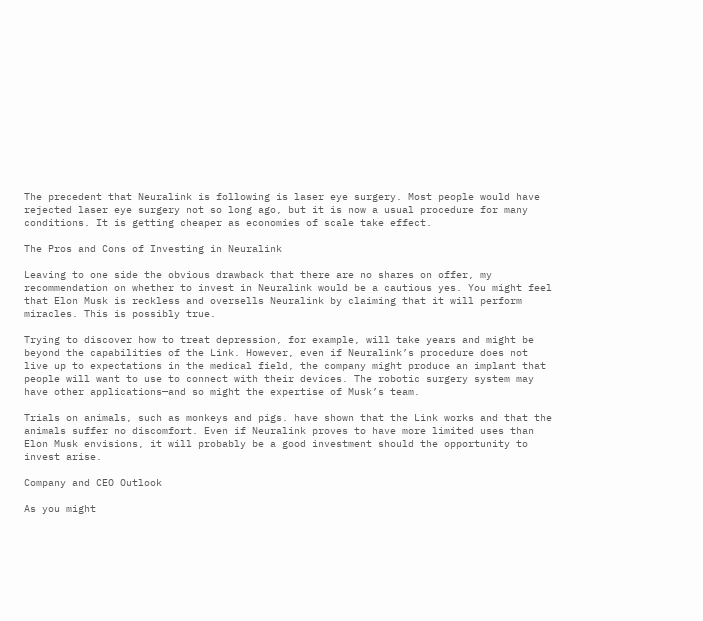The precedent that Neuralink is following is laser eye surgery. Most people would have rejected laser eye surgery not so long ago, but it is now a usual procedure for many conditions. It is getting cheaper as economies of scale take effect.

The Pros and Cons of Investing in Neuralink

Leaving to one side the obvious drawback that there are no shares on offer, my recommendation on whether to invest in Neuralink would be a cautious yes. You might feel that Elon Musk is reckless and oversells Neuralink by claiming that it will perform miracles. This is possibly true.

Trying to discover how to treat depression, for example, will take years and might be beyond the capabilities of the Link. However, even if Neuralink’s procedure does not live up to expectations in the medical field, the company might produce an implant that people will want to use to connect with their devices. The robotic surgery system may have other applications—and so might the expertise of Musk’s team.

Trials on animals, such as monkeys and pigs. have shown that the Link works and that the animals suffer no discomfort. Even if Neuralink proves to have more limited uses than Elon Musk envisions, it will probably be a good investment should the opportunity to invest arise.

Company and CEO Outlook

As you might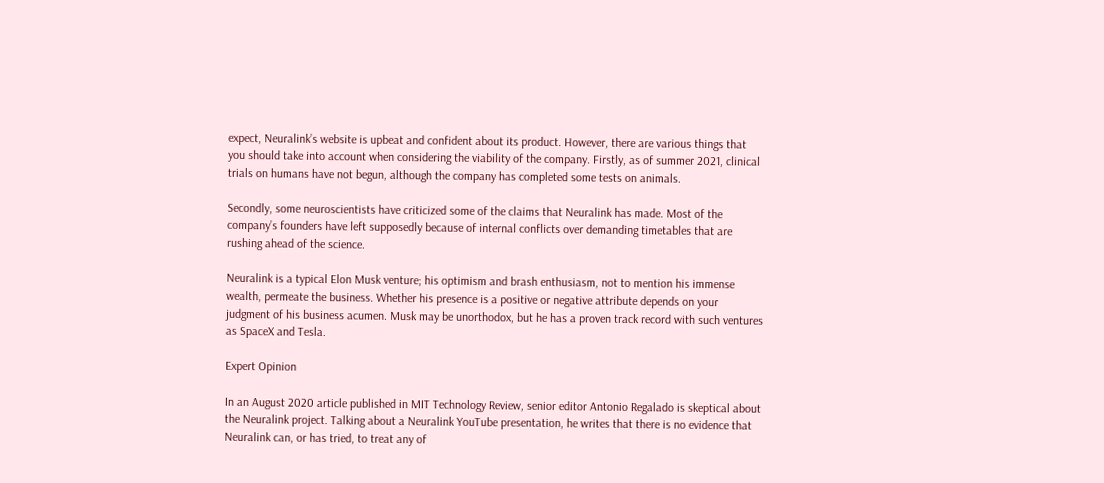expect, Neuralink’s website is upbeat and confident about its product. However, there are various things that you should take into account when considering the viability of the company. Firstly, as of summer 2021, clinical trials on humans have not begun, although the company has completed some tests on animals.

Secondly, some neuroscientists have criticized some of the claims that Neuralink has made. Most of the company’s founders have left supposedly because of internal conflicts over demanding timetables that are rushing ahead of the science.

Neuralink is a typical Elon Musk venture; his optimism and brash enthusiasm, not to mention his immense wealth, permeate the business. Whether his presence is a positive or negative attribute depends on your judgment of his business acumen. Musk may be unorthodox, but he has a proven track record with such ventures as SpaceX and Tesla.

Expert Opinion

In an August 2020 article published in MIT Technology Review, senior editor Antonio Regalado is skeptical about the Neuralink project. Talking about a Neuralink YouTube presentation, he writes that there is no evidence that Neuralink can, or has tried, to treat any of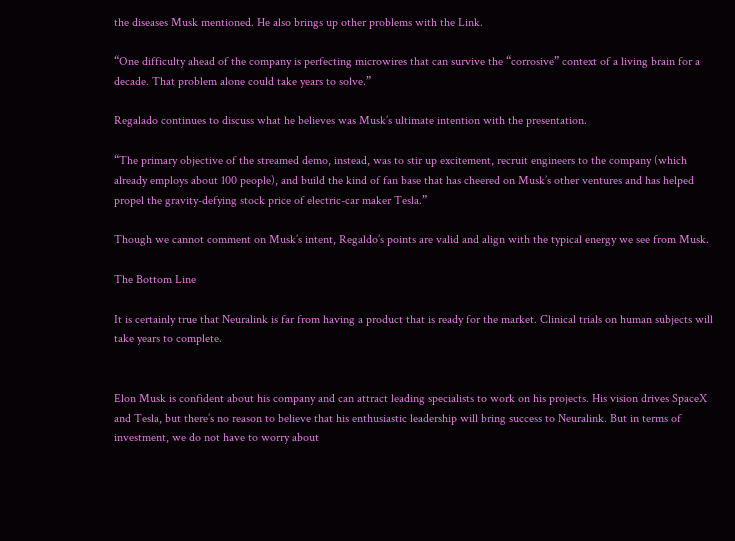the diseases Musk mentioned. He also brings up other problems with the Link.

“One difficulty ahead of the company is perfecting microwires that can survive the “corrosive” context of a living brain for a decade. That problem alone could take years to solve.”

Regalado continues to discuss what he believes was Musk’s ultimate intention with the presentation.

“The primary objective of the streamed demo, instead, was to stir up excitement, recruit engineers to the company (which already employs about 100 people), and build the kind of fan base that has cheered on Musk’s other ventures and has helped propel the gravity-defying stock price of electric-car maker Tesla.”

Though we cannot comment on Musk’s intent, Regaldo’s points are valid and align with the typical energy we see from Musk.

The Bottom Line

It is certainly true that Neuralink is far from having a product that is ready for the market. Clinical trials on human subjects will take years to complete.


Elon Musk is confident about his company and can attract leading specialists to work on his projects. His vision drives SpaceX and Tesla, but there’s no reason to believe that his enthusiastic leadership will bring success to Neuralink. But in terms of investment, we do not have to worry about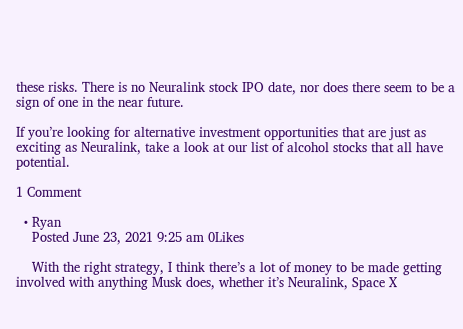these risks. There is no Neuralink stock IPO date, nor does there seem to be a sign of one in the near future.

If you’re looking for alternative investment opportunities that are just as exciting as Neuralink, take a look at our list of alcohol stocks that all have potential.

1 Comment

  • Ryan
    Posted June 23, 2021 9:25 am 0Likes

    With the right strategy, I think there’s a lot of money to be made getting involved with anything Musk does, whether it’s Neuralink, Space X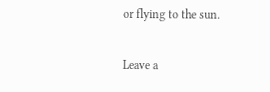or flying to the sun.

Leave a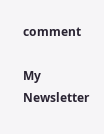comment

My Newsletter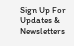Sign Up For Updates & Newsletters